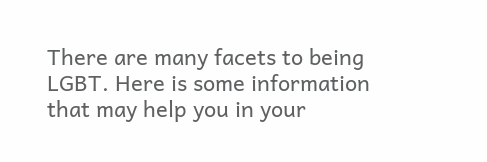There are many facets to being LGBT. Here is some information that may help you in your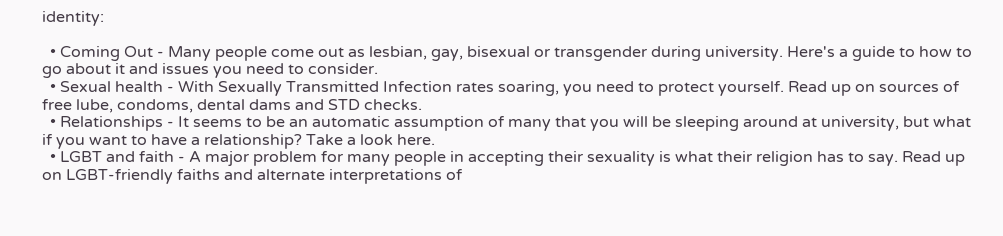identity:

  • Coming Out - Many people come out as lesbian, gay, bisexual or transgender during university. Here's a guide to how to go about it and issues you need to consider.
  • Sexual health - With Sexually Transmitted Infection rates soaring, you need to protect yourself. Read up on sources of free lube, condoms, dental dams and STD checks.
  • Relationships - It seems to be an automatic assumption of many that you will be sleeping around at university, but what if you want to have a relationship? Take a look here.
  • LGBT and faith - A major problem for many people in accepting their sexuality is what their religion has to say. Read up on LGBT-friendly faiths and alternate interpretations of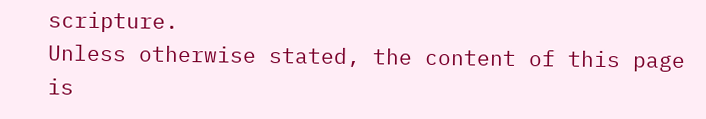scripture.
Unless otherwise stated, the content of this page is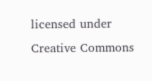licensed under Creative Commons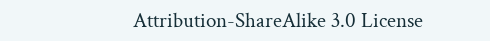Attribution-ShareAlike 3.0 License